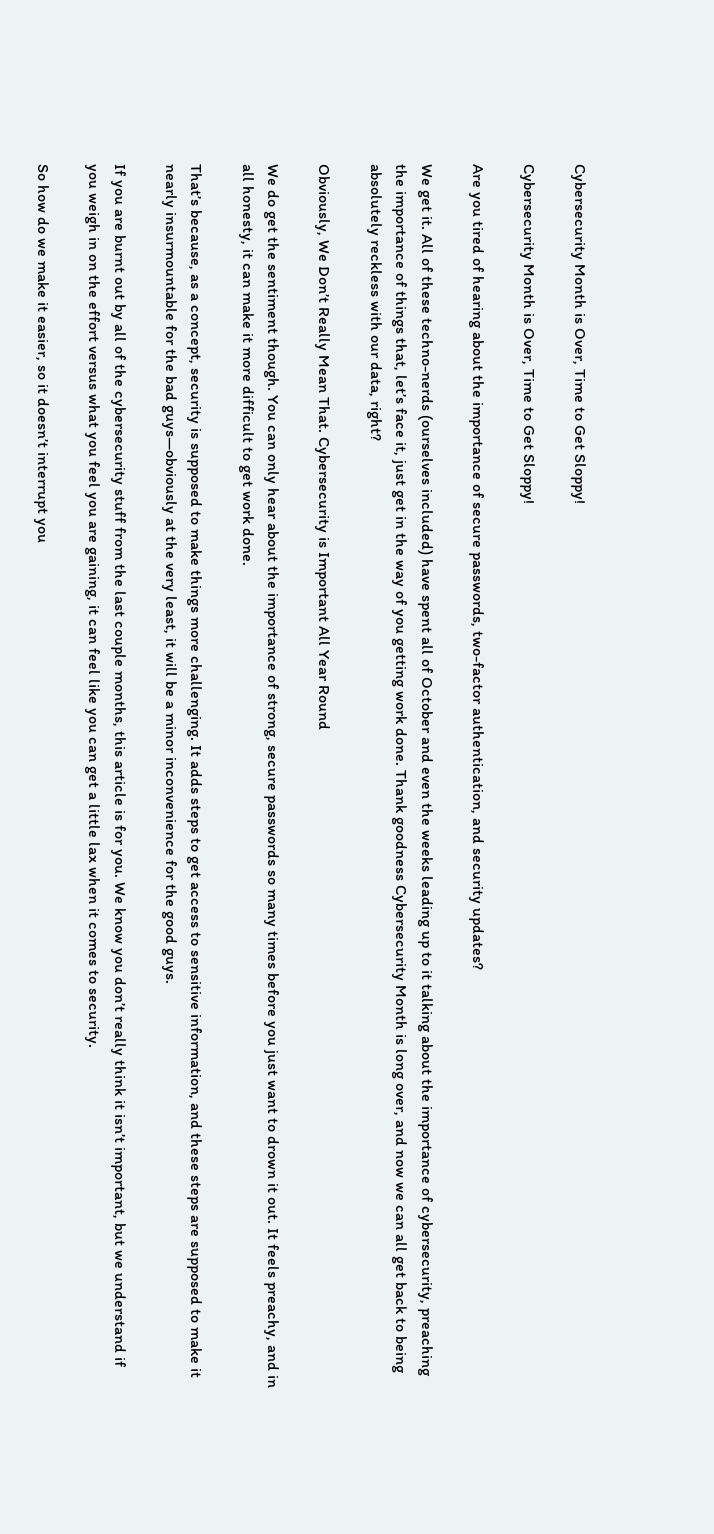Cybersecurity Month is Over, Time to Get Sloppy!

Cybersecurity Month is Over, Time to Get Sloppy!

Are you tired of hearing about the importance of secure passwords, two-factor authentication, and security updates?

We get it. All of these techno-nerds (ourselves included) have spent all of October and even the weeks leading up to it talking about the importance of cybersecurity, preaching the importance of things that, let’s face it, just get in the way of you getting work done. Thank goodness Cybersecurity Month is long over, and now we can all get back to being absolutely reckless with our data, right?

Obviously, We Don’t Really Mean That. Cybersecurity is Important All Year Round

We do get the sentiment though. You can only hear about the importance of strong, secure passwords so many times before you just want to drown it out. It feels preachy, and in all honesty, it can make it more difficult to get work done.

That’s because, as a concept, security is supposed to make things more challenging. It adds steps to get access to sensitive information, and these steps are supposed to make it nearly insurmountable for the bad guys—obviously at the very least, it will be a minor inconvenience for the good guys.

If you are burnt out by all of the cybersecurity stuff from the last couple months, this article is for you. We know you don’t really think it isn’t important, but we understand if you weigh in on the effort versus what you feel you are gaining, it can feel like you can get a little lax when it comes to security.

So how do we make it easier, so it doesn’t interrupt you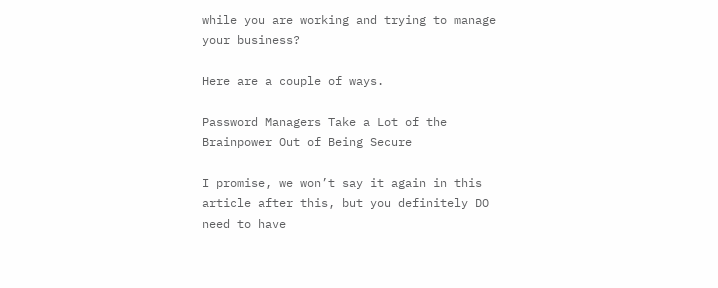while you are working and trying to manage your business?

Here are a couple of ways.

Password Managers Take a Lot of the Brainpower Out of Being Secure

I promise, we won’t say it again in this article after this, but you definitely DO need to have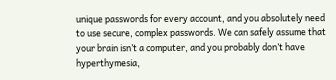unique passwords for every account, and you absolutely need to use secure, complex passwords. We can safely assume that your brain isn’t a computer, and you probably don’t have hyperthymesia,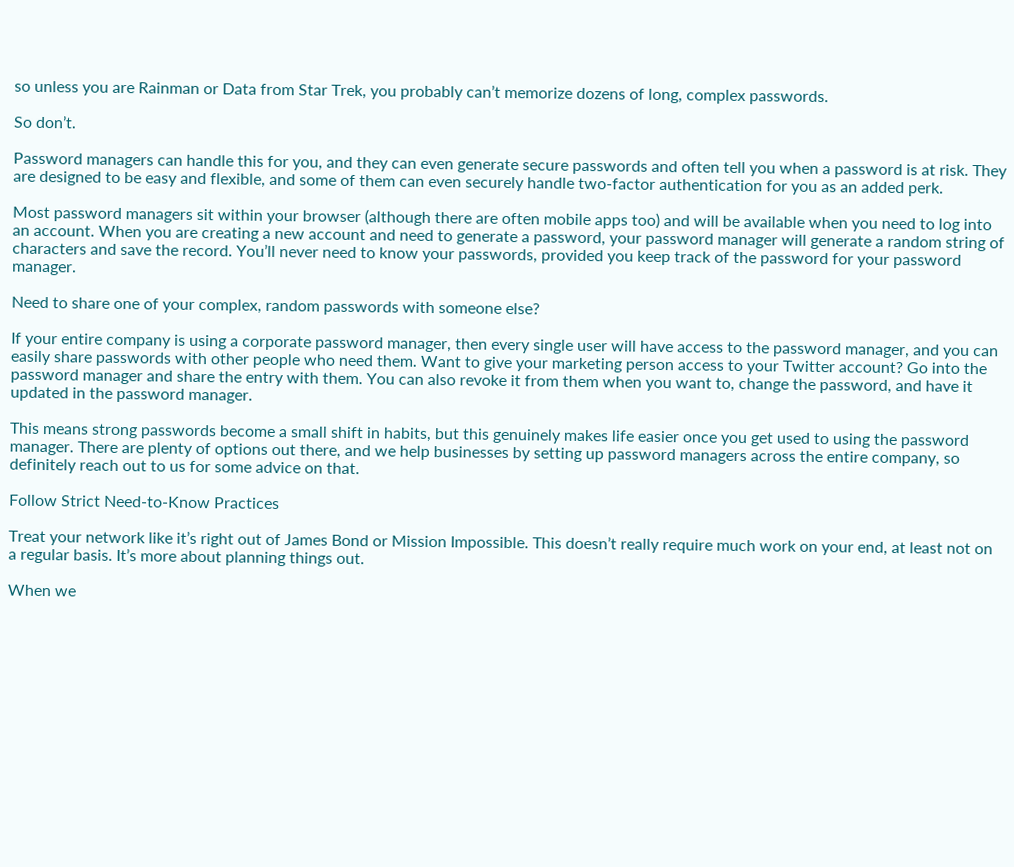so unless you are Rainman or Data from Star Trek, you probably can’t memorize dozens of long, complex passwords.

So don’t.

Password managers can handle this for you, and they can even generate secure passwords and often tell you when a password is at risk. They are designed to be easy and flexible, and some of them can even securely handle two-factor authentication for you as an added perk.

Most password managers sit within your browser (although there are often mobile apps too) and will be available when you need to log into an account. When you are creating a new account and need to generate a password, your password manager will generate a random string of characters and save the record. You’ll never need to know your passwords, provided you keep track of the password for your password manager.

Need to share one of your complex, random passwords with someone else?

If your entire company is using a corporate password manager, then every single user will have access to the password manager, and you can easily share passwords with other people who need them. Want to give your marketing person access to your Twitter account? Go into the password manager and share the entry with them. You can also revoke it from them when you want to, change the password, and have it updated in the password manager.

This means strong passwords become a small shift in habits, but this genuinely makes life easier once you get used to using the password manager. There are plenty of options out there, and we help businesses by setting up password managers across the entire company, so definitely reach out to us for some advice on that.

Follow Strict Need-to-Know Practices

Treat your network like it’s right out of James Bond or Mission Impossible. This doesn’t really require much work on your end, at least not on a regular basis. It’s more about planning things out.

When we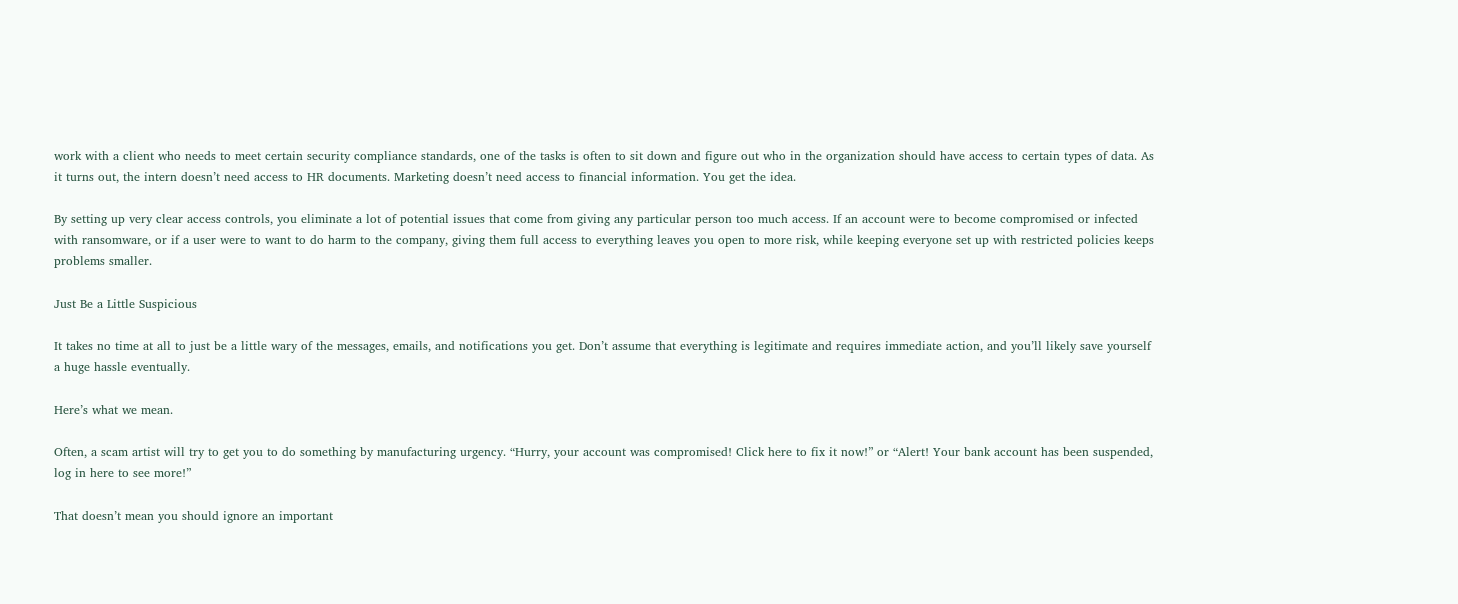work with a client who needs to meet certain security compliance standards, one of the tasks is often to sit down and figure out who in the organization should have access to certain types of data. As it turns out, the intern doesn’t need access to HR documents. Marketing doesn’t need access to financial information. You get the idea.

By setting up very clear access controls, you eliminate a lot of potential issues that come from giving any particular person too much access. If an account were to become compromised or infected with ransomware, or if a user were to want to do harm to the company, giving them full access to everything leaves you open to more risk, while keeping everyone set up with restricted policies keeps problems smaller.

Just Be a Little Suspicious

It takes no time at all to just be a little wary of the messages, emails, and notifications you get. Don’t assume that everything is legitimate and requires immediate action, and you’ll likely save yourself a huge hassle eventually.

Here’s what we mean.

Often, a scam artist will try to get you to do something by manufacturing urgency. “Hurry, your account was compromised! Click here to fix it now!” or “Alert! Your bank account has been suspended, log in here to see more!”

That doesn’t mean you should ignore an important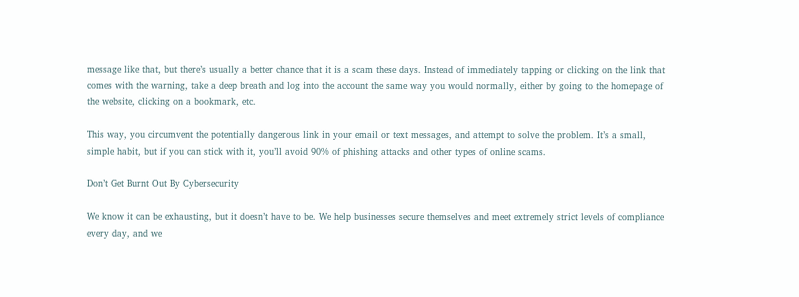message like that, but there’s usually a better chance that it is a scam these days. Instead of immediately tapping or clicking on the link that comes with the warning, take a deep breath and log into the account the same way you would normally, either by going to the homepage of the website, clicking on a bookmark, etc.

This way, you circumvent the potentially dangerous link in your email or text messages, and attempt to solve the problem. It’s a small, simple habit, but if you can stick with it, you’ll avoid 90% of phishing attacks and other types of online scams.

Don’t Get Burnt Out By Cybersecurity

We know it can be exhausting, but it doesn’t have to be. We help businesses secure themselves and meet extremely strict levels of compliance every day, and we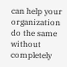can help your organization do the same without completely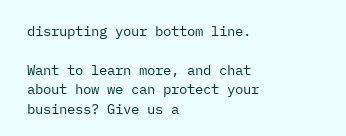disrupting your bottom line.

Want to learn more, and chat about how we can protect your business? Give us a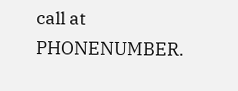call at PHONENUMBER.